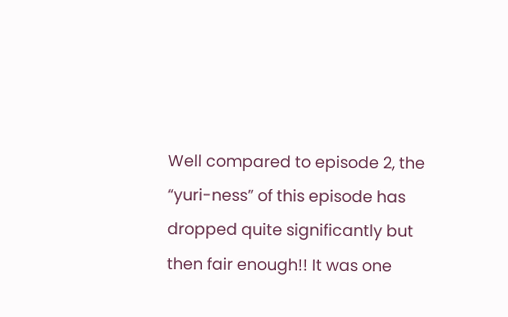Well compared to episode 2, the “yuri-ness” of this episode has dropped quite significantly but then fair enough!! It was one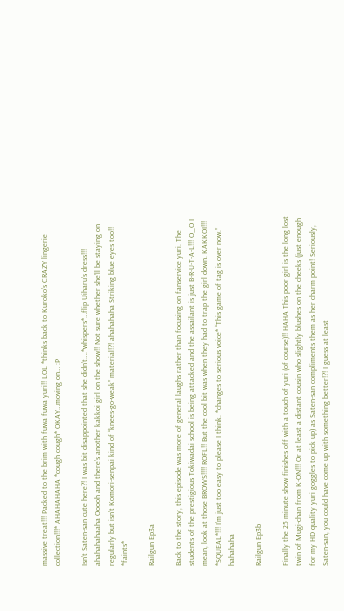massive treat!!! Packed to the brim with fuwa fuwa yuri!! LOL *thinks back to Kuroko’s CRAZY lingerie collection!!!* AHAHAHAHA *cough cough* OKAY…moving on… :P

Isn’t Saten-san cute here?! I was bit disappointed that she didn’t….*whispers*…flip Uiharu’s dress!!! ahahahahaaha Ooooh and there’s another kakkoi girl on the show!! Not sure whether she’ll be staying on regularly but isn’t Komori-senpai kind of “knees-go-weak” material!?! ahahahaha Striking blue eyes too!! *faints*

Railgun Ep3a

Back to the story, this episode was more of general laughs rather than focusing on fanservice yuri. The students of the prestigious Tokiwadai school is being attacked and the assailant is just B-R-U-T-A-L!!! O_O I mean, look at those BROWS!!!! ROFL!! But the cool bit was when they had to trap the girl down. KAKKOI!!! *SQUEAL*!!! I’m just too easy to please I think. *changes to serious voice* “This game of tag is over now.” hahahaha

Railgun Ep3b

Finally the 25 minute show finishes off with a touch of yuri (of course)!! HAHA This poor girl is the long lost twin of Mugi-chan from K-ON!!! Or at least a distant cousin who slightly blushes on the cheeks (just enough for my HD quality yuri goggles to pick up) as Saten-san compliments them as her charm point! Seriously, Saten-san, you could have come up with something better!?! I guess at least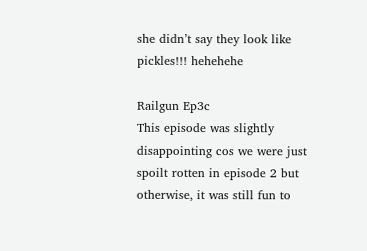she didn’t say they look like pickles!!! hehehehe

Railgun Ep3c
This episode was slightly disappointing cos we were just spoilt rotten in episode 2 but otherwise, it was still fun to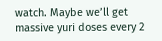watch. Maybe we’ll get massive yuri doses every 2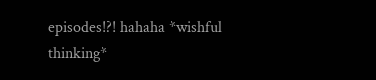episodes!?! hahaha *wishful thinking*